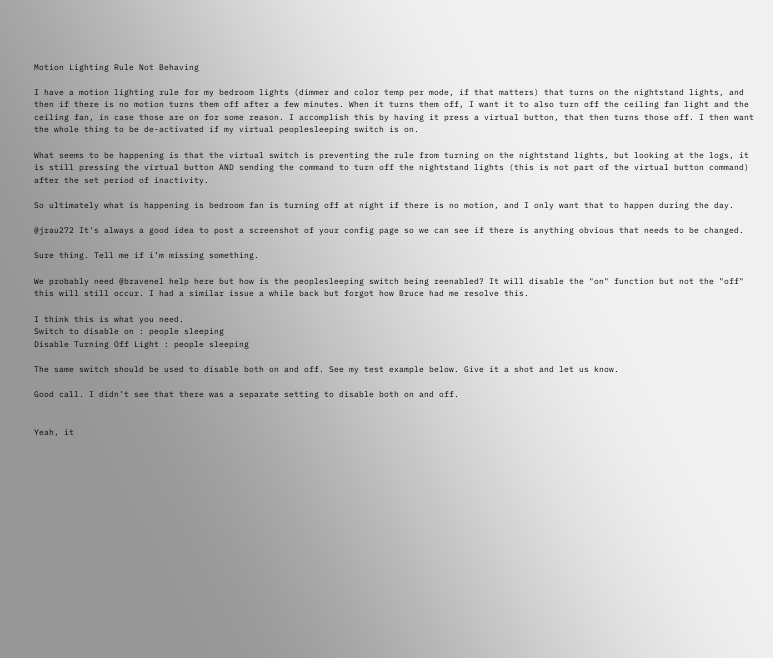Motion Lighting Rule Not Behaving

I have a motion lighting rule for my bedroom lights (dimmer and color temp per mode, if that matters) that turns on the nightstand lights, and then if there is no motion turns them off after a few minutes. When it turns them off, I want it to also turn off the ceiling fan light and the ceiling fan, in case those are on for some reason. I accomplish this by having it press a virtual button, that then turns those off. I then want the whole thing to be de-activated if my virtual peoplesleeping switch is on.

What seems to be happening is that the virtual switch is preventing the rule from turning on the nightstand lights, but looking at the logs, it is still pressing the virtual button AND sending the command to turn off the nightstand lights (this is not part of the virtual button command) after the set period of inactivity.

So ultimately what is happening is bedroom fan is turning off at night if there is no motion, and I only want that to happen during the day.

@jrau272 It's always a good idea to post a screenshot of your config page so we can see if there is anything obvious that needs to be changed.

Sure thing. Tell me if i’m missing something.

We probably need @bravenel help here but how is the peoplesleeping switch being reenabled? It will disable the "on" function but not the "off" this will still occur. I had a similar issue a while back but forgot how Bruce had me resolve this.

I think this is what you need.
Switch to disable on : people sleeping
Disable Turning Off Light : people sleeping

The same switch should be used to disable both on and off. See my test example below. Give it a shot and let us know.

Good call. I didn’t see that there was a separate setting to disable both on and off.


Yeah, it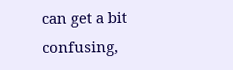can get a bit confusing,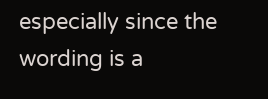especially since the wording is a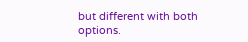but different with both options.